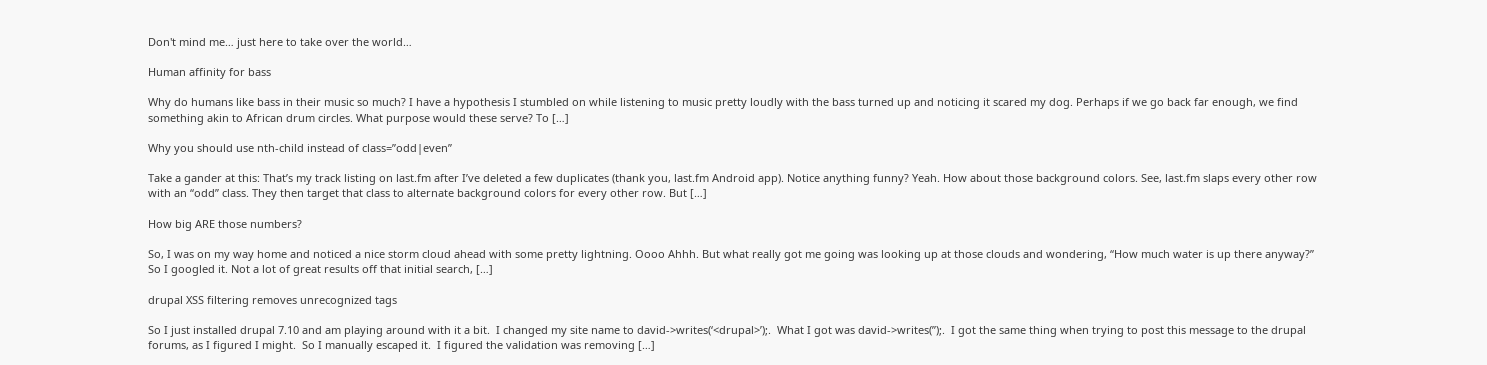Don't mind me… just here to take over the world…

Human affinity for bass

Why do humans like bass in their music so much? I have a hypothesis I stumbled on while listening to music pretty loudly with the bass turned up and noticing it scared my dog. Perhaps if we go back far enough, we find something akin to African drum circles. What purpose would these serve? To […]

Why you should use nth-child instead of class=”odd|even”

Take a gander at this: That’s my track listing on last.fm after I’ve deleted a few duplicates (thank you, last.fm Android app). Notice anything funny? Yeah. How about those background colors. See, last.fm slaps every other row with an “odd” class. They then target that class to alternate background colors for every other row. But […]

How big ARE those numbers?

So, I was on my way home and noticed a nice storm cloud ahead with some pretty lightning. Oooo Ahhh. But what really got me going was looking up at those clouds and wondering, “How much water is up there anyway?” So I googled it. Not a lot of great results off that initial search, […]

drupal XSS filtering removes unrecognized tags

So I just installed drupal 7.10 and am playing around with it a bit.  I changed my site name to david->writes(‘<drupal>’);.  What I got was david->writes(”);.  I got the same thing when trying to post this message to the drupal forums, as I figured I might.  So I manually escaped it.  I figured the validation was removing […]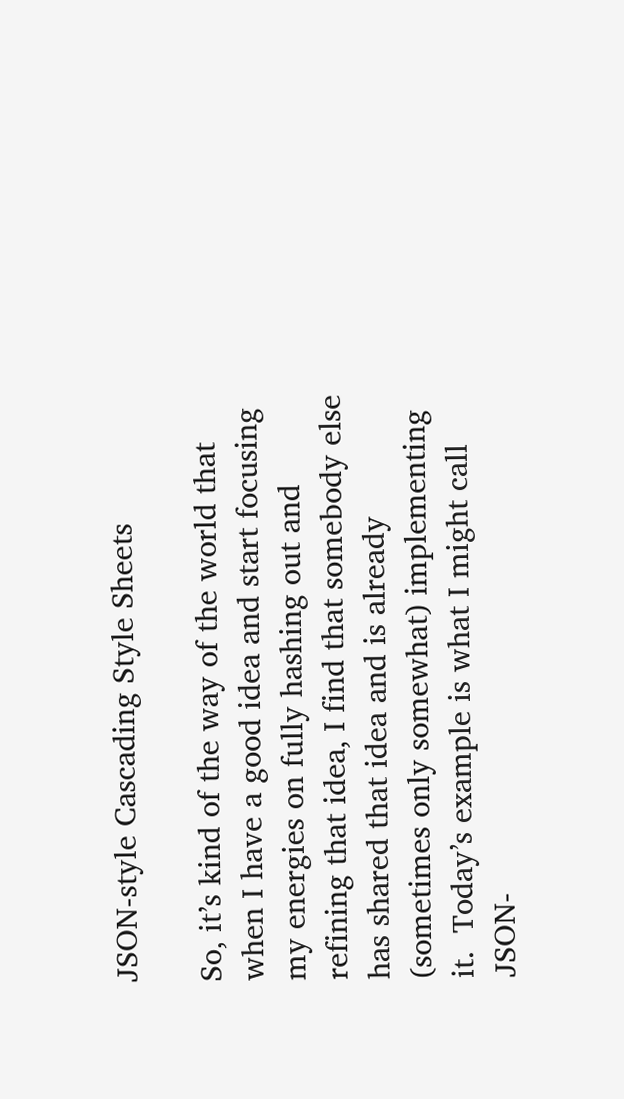JSON-style Cascading Style Sheets

So, it’s kind of the way of the world that when I have a good idea and start focusing my energies on fully hashing out and refining that idea, I find that somebody else has shared that idea and is already (sometimes only somewhat) implementing it.  Today’s example is what I might call JSON-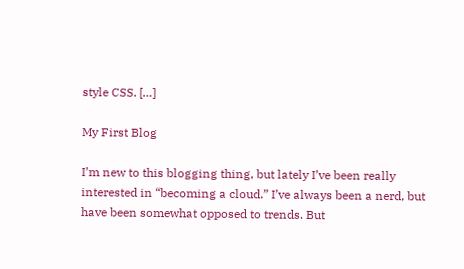style CSS. […]

My First Blog

I’m new to this blogging thing, but lately I’ve been really interested in “becoming a cloud.” I’ve always been a nerd, but have been somewhat opposed to trends. But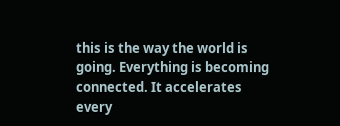this is the way the world is going. Everything is becoming connected. It accelerates every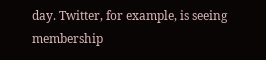day. Twitter, for example, is seeing membership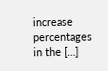increase percentages in the […]